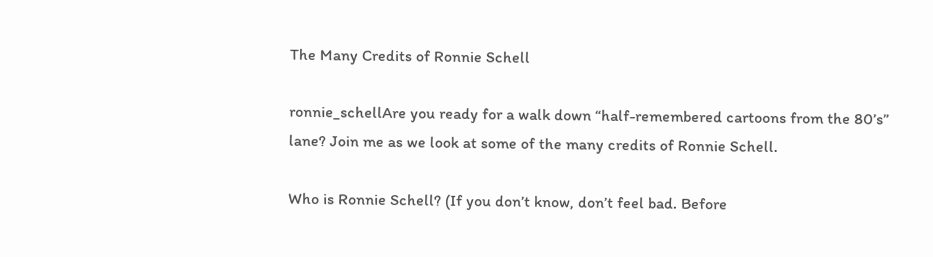The Many Credits of Ronnie Schell

ronnie_schellAre you ready for a walk down “half-remembered cartoons from the 80’s” lane? Join me as we look at some of the many credits of Ronnie Schell.

Who is Ronnie Schell? (If you don’t know, don’t feel bad. Before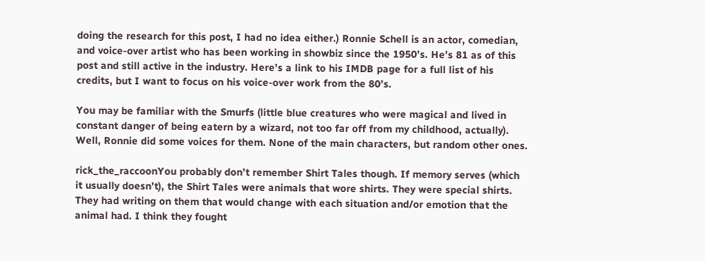doing the research for this post, I had no idea either.) Ronnie Schell is an actor, comedian, and voice-over artist who has been working in showbiz since the 1950’s. He’s 81 as of this post and still active in the industry. Here’s a link to his IMDB page for a full list of his credits, but I want to focus on his voice-over work from the 80’s.

You may be familiar with the Smurfs (little blue creatures who were magical and lived in constant danger of being eatern by a wizard, not too far off from my childhood, actually). Well, Ronnie did some voices for them. None of the main characters, but random other ones.

rick_the_raccoonYou probably don’t remember Shirt Tales though. If memory serves (which it usually doesn’t), the Shirt Tales were animals that wore shirts. They were special shirts. They had writing on them that would change with each situation and/or emotion that the animal had. I think they fought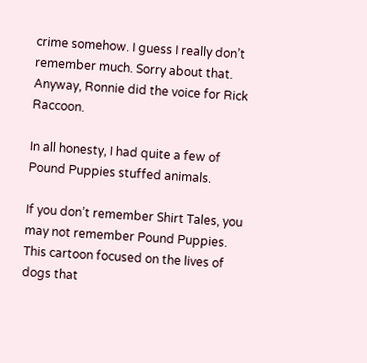crime somehow. I guess I really don’t remember much. Sorry about that. Anyway, Ronnie did the voice for Rick Raccoon.

In all honesty, I had quite a few of Pound Puppies stuffed animals.

If you don’t remember Shirt Tales, you may not remember Pound Puppies. This cartoon focused on the lives of dogs that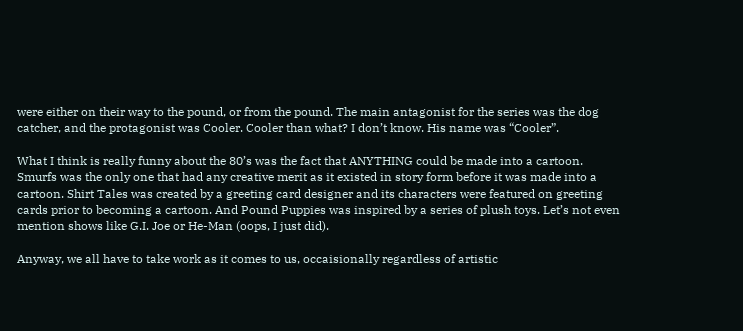were either on their way to the pound, or from the pound. The main antagonist for the series was the dog catcher, and the protagonist was Cooler. Cooler than what? I don’t know. His name was “Cooler”.

What I think is really funny about the 80’s was the fact that ANYTHING could be made into a cartoon. Smurfs was the only one that had any creative merit as it existed in story form before it was made into a cartoon. Shirt Tales was created by a greeting card designer and its characters were featured on greeting cards prior to becoming a cartoon. And Pound Puppies was inspired by a series of plush toys. Let’s not even mention shows like G.I. Joe or He-Man (oops, I just did).

Anyway, we all have to take work as it comes to us, occaisionally regardless of artistic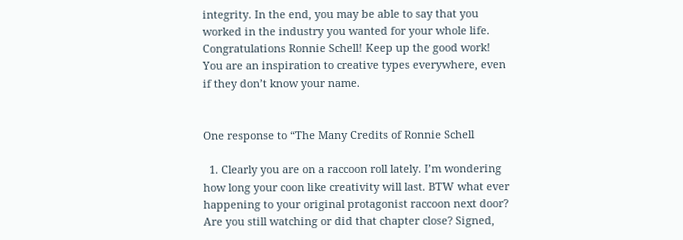integrity. In the end, you may be able to say that you worked in the industry you wanted for your whole life. Congratulations Ronnie Schell! Keep up the good work! You are an inspiration to creative types everywhere, even if they don’t know your name.


One response to “The Many Credits of Ronnie Schell

  1. Clearly you are on a raccoon roll lately. I’m wondering how long your coon like creativity will last. BTW what ever happening to your original protagonist raccoon next door? Are you still watching or did that chapter close? Signed,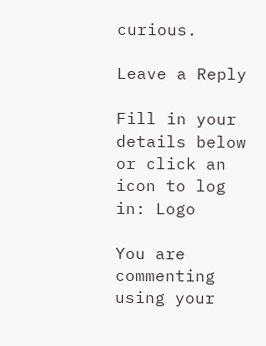curious.

Leave a Reply

Fill in your details below or click an icon to log in: Logo

You are commenting using your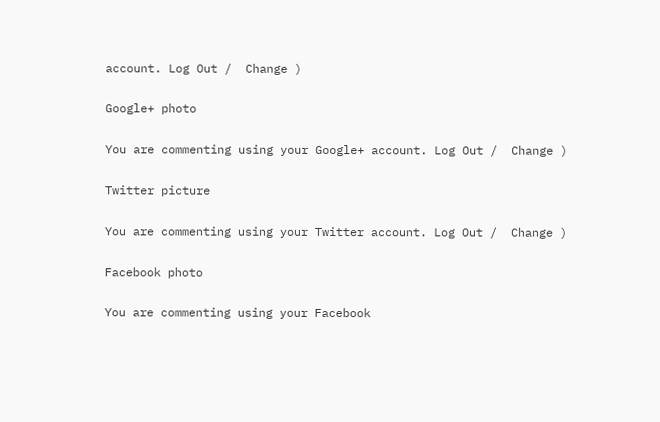account. Log Out /  Change )

Google+ photo

You are commenting using your Google+ account. Log Out /  Change )

Twitter picture

You are commenting using your Twitter account. Log Out /  Change )

Facebook photo

You are commenting using your Facebook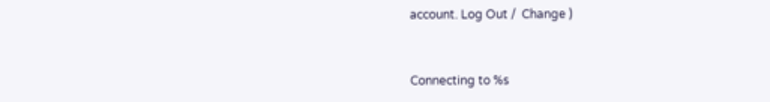account. Log Out /  Change )


Connecting to %s